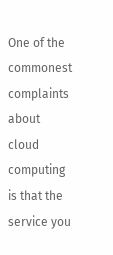One of the commonest complaints about cloud computing is that the service you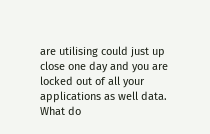are utilising could just up close one day and you are locked out of all your applications as well data.
What do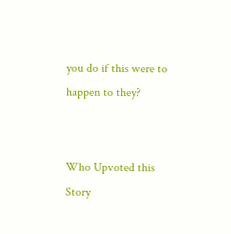you do if this were to happen to they?


Who Upvoted this Story